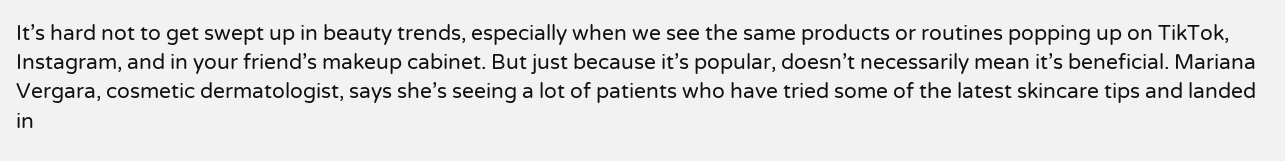It’s hard not to get swept up in beauty trends, especially when we see the same products or routines popping up on TikTok, Instagram, and in your friend’s makeup cabinet. But just because it’s popular, doesn’t necessarily mean it’s beneficial. Mariana Vergara, cosmetic dermatologist, says she’s seeing a lot of patients who have tried some of the latest skincare tips and landed in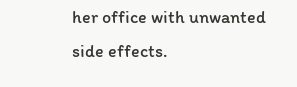her office with unwanted side effects.